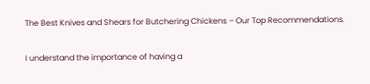The Best Knives and Shears for Butchering Chickens – Our Top Recommendations.

I understand the importance of having a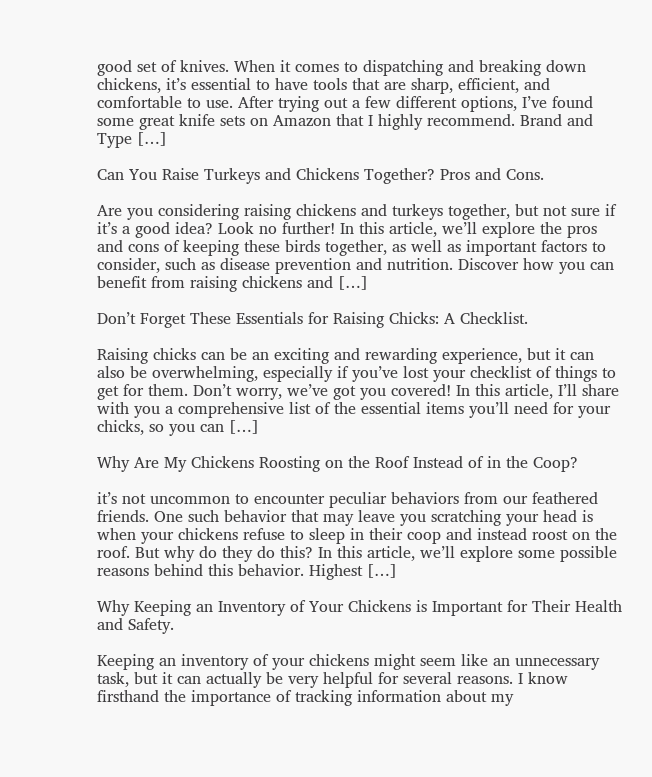good set of knives. When it comes to dispatching and breaking down chickens, it’s essential to have tools that are sharp, efficient, and comfortable to use. After trying out a few different options, I’ve found some great knife sets on Amazon that I highly recommend. Brand and Type […]

Can You Raise Turkeys and Chickens Together? Pros and Cons.

Are you considering raising chickens and turkeys together, but not sure if it’s a good idea? Look no further! In this article, we’ll explore the pros and cons of keeping these birds together, as well as important factors to consider, such as disease prevention and nutrition. Discover how you can benefit from raising chickens and […]

Don’t Forget These Essentials for Raising Chicks: A Checklist.

Raising chicks can be an exciting and rewarding experience, but it can also be overwhelming, especially if you’ve lost your checklist of things to get for them. Don’t worry, we’ve got you covered! In this article, I’ll share with you a comprehensive list of the essential items you’ll need for your chicks, so you can […]

Why Are My Chickens Roosting on the Roof Instead of in the Coop?

it’s not uncommon to encounter peculiar behaviors from our feathered friends. One such behavior that may leave you scratching your head is when your chickens refuse to sleep in their coop and instead roost on the roof. But why do they do this? In this article, we’ll explore some possible reasons behind this behavior. Highest […]

Why Keeping an Inventory of Your Chickens is Important for Their Health and Safety.

Keeping an inventory of your chickens might seem like an unnecessary task, but it can actually be very helpful for several reasons. I know firsthand the importance of tracking information about my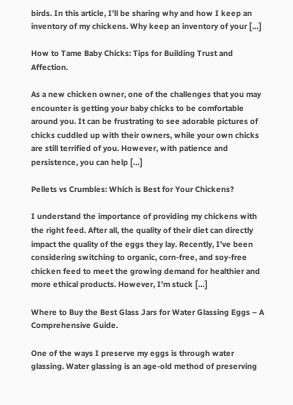birds. In this article, I’ll be sharing why and how I keep an inventory of my chickens. Why keep an inventory of your […]

How to Tame Baby Chicks: Tips for Building Trust and Affection.

As a new chicken owner, one of the challenges that you may encounter is getting your baby chicks to be comfortable around you. It can be frustrating to see adorable pictures of chicks cuddled up with their owners, while your own chicks are still terrified of you. However, with patience and persistence, you can help […]

Pellets vs Crumbles: Which is Best for Your Chickens?

I understand the importance of providing my chickens with the right feed. After all, the quality of their diet can directly impact the quality of the eggs they lay. Recently, I’ve been considering switching to organic, corn-free, and soy-free chicken feed to meet the growing demand for healthier and more ethical products. However, I’m stuck […]

Where to Buy the Best Glass Jars for Water Glassing Eggs – A Comprehensive Guide.

One of the ways I preserve my eggs is through water glassing. Water glassing is an age-old method of preserving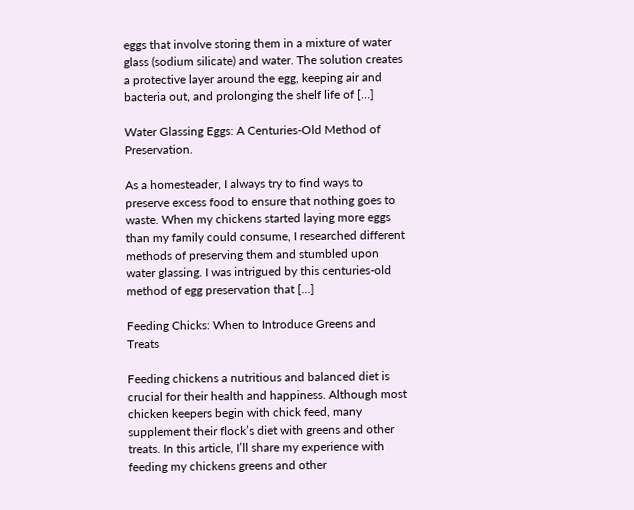eggs that involve storing them in a mixture of water glass (sodium silicate) and water. The solution creates a protective layer around the egg, keeping air and bacteria out, and prolonging the shelf life of […]

Water Glassing Eggs: A Centuries-Old Method of Preservation.

As a homesteader, I always try to find ways to preserve excess food to ensure that nothing goes to waste. When my chickens started laying more eggs than my family could consume, I researched different methods of preserving them and stumbled upon water glassing. I was intrigued by this centuries-old method of egg preservation that […]

Feeding Chicks: When to Introduce Greens and Treats

Feeding chickens a nutritious and balanced diet is crucial for their health and happiness. Although most chicken keepers begin with chick feed, many supplement their flock’s diet with greens and other treats. In this article, I’ll share my experience with feeding my chickens greens and other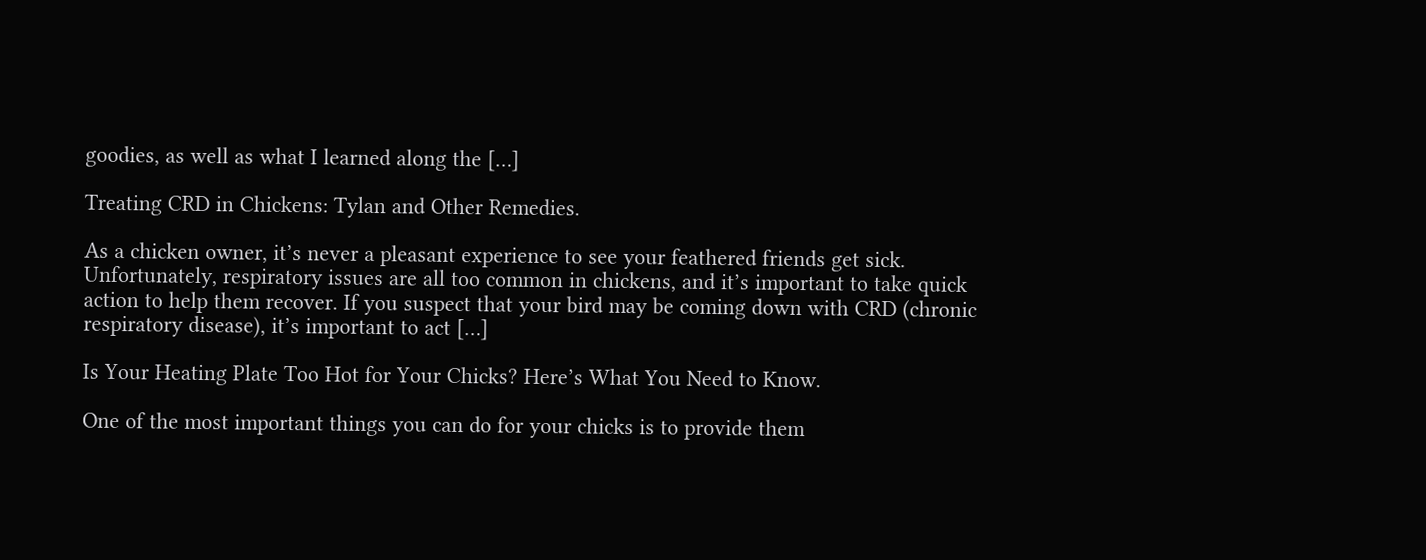goodies, as well as what I learned along the […]

Treating CRD in Chickens: Tylan and Other Remedies.

As a chicken owner, it’s never a pleasant experience to see your feathered friends get sick. Unfortunately, respiratory issues are all too common in chickens, and it’s important to take quick action to help them recover. If you suspect that your bird may be coming down with CRD (chronic respiratory disease), it’s important to act […]

Is Your Heating Plate Too Hot for Your Chicks? Here’s What You Need to Know.

One of the most important things you can do for your chicks is to provide them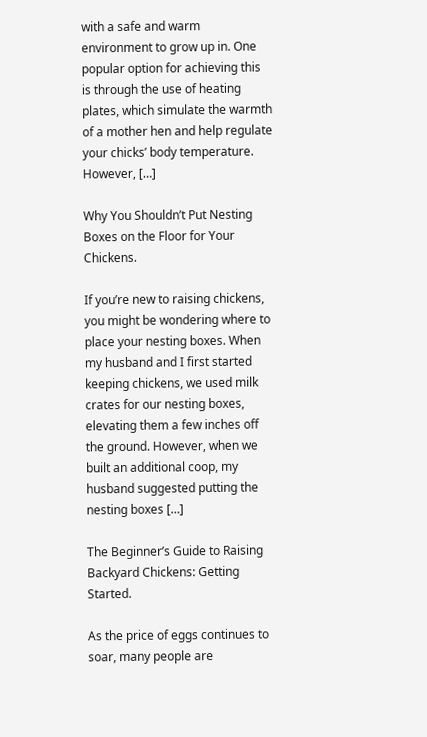with a safe and warm environment to grow up in. One popular option for achieving this is through the use of heating plates, which simulate the warmth of a mother hen and help regulate your chicks’ body temperature. However, […]

Why You Shouldn’t Put Nesting Boxes on the Floor for Your Chickens.

If you’re new to raising chickens, you might be wondering where to place your nesting boxes. When my husband and I first started keeping chickens, we used milk crates for our nesting boxes, elevating them a few inches off the ground. However, when we built an additional coop, my husband suggested putting the nesting boxes […]

The Beginner’s Guide to Raising Backyard Chickens: Getting Started.

As the price of eggs continues to soar, many people are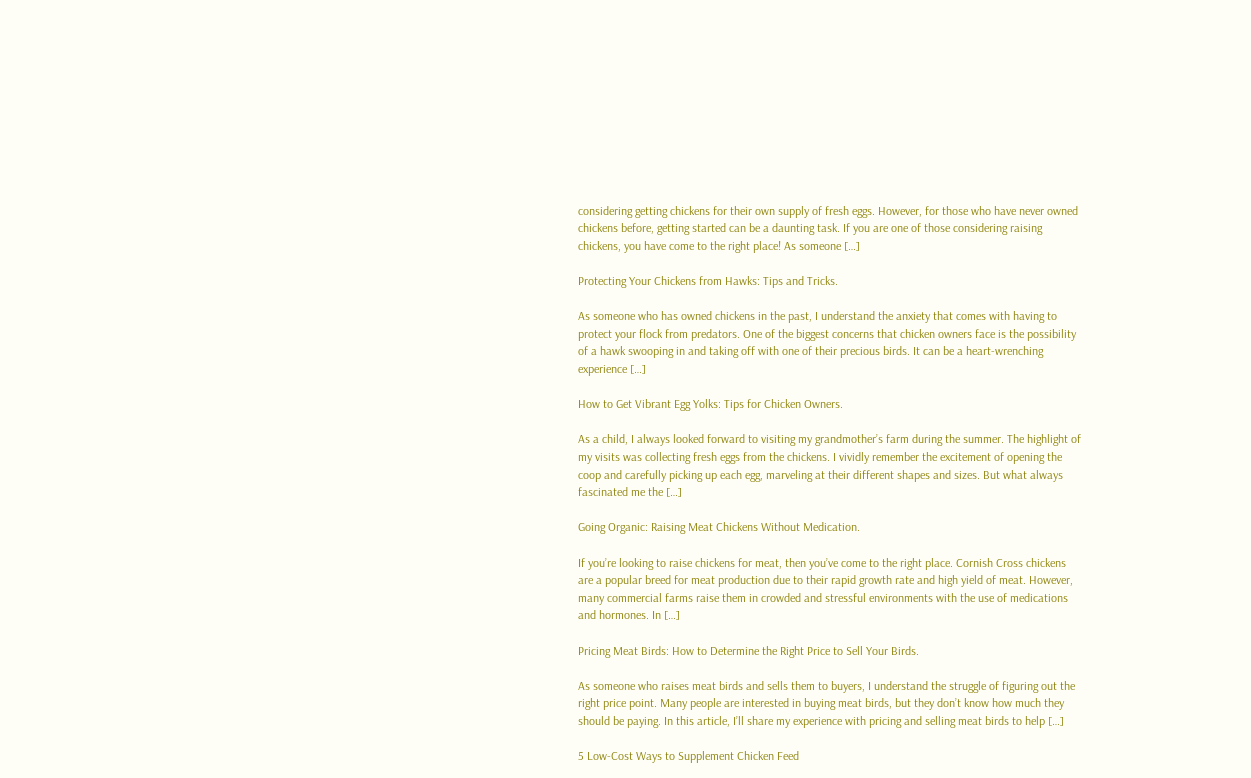considering getting chickens for their own supply of fresh eggs. However, for those who have never owned chickens before, getting started can be a daunting task. If you are one of those considering raising chickens, you have come to the right place! As someone […]

Protecting Your Chickens from Hawks: Tips and Tricks.

As someone who has owned chickens in the past, I understand the anxiety that comes with having to protect your flock from predators. One of the biggest concerns that chicken owners face is the possibility of a hawk swooping in and taking off with one of their precious birds. It can be a heart-wrenching experience […]

How to Get Vibrant Egg Yolks: Tips for Chicken Owners.

As a child, I always looked forward to visiting my grandmother’s farm during the summer. The highlight of my visits was collecting fresh eggs from the chickens. I vividly remember the excitement of opening the coop and carefully picking up each egg, marveling at their different shapes and sizes. But what always fascinated me the […]

Going Organic: Raising Meat Chickens Without Medication.

If you’re looking to raise chickens for meat, then you’ve come to the right place. Cornish Cross chickens are a popular breed for meat production due to their rapid growth rate and high yield of meat. However, many commercial farms raise them in crowded and stressful environments with the use of medications and hormones. In […]

Pricing Meat Birds: How to Determine the Right Price to Sell Your Birds.

As someone who raises meat birds and sells them to buyers, I understand the struggle of figuring out the right price point. Many people are interested in buying meat birds, but they don’t know how much they should be paying. In this article, I’ll share my experience with pricing and selling meat birds to help […]

5 Low-Cost Ways to Supplement Chicken Feed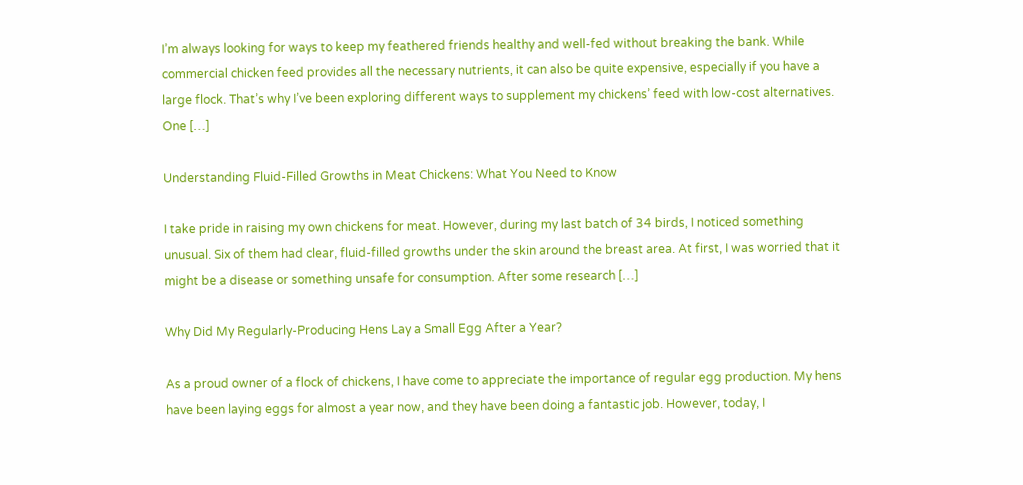I’m always looking for ways to keep my feathered friends healthy and well-fed without breaking the bank. While commercial chicken feed provides all the necessary nutrients, it can also be quite expensive, especially if you have a large flock. That’s why I’ve been exploring different ways to supplement my chickens’ feed with low-cost alternatives. One […]

Understanding Fluid-Filled Growths in Meat Chickens: What You Need to Know

I take pride in raising my own chickens for meat. However, during my last batch of 34 birds, I noticed something unusual. Six of them had clear, fluid-filled growths under the skin around the breast area. At first, I was worried that it might be a disease or something unsafe for consumption. After some research […]

Why Did My Regularly-Producing Hens Lay a Small Egg After a Year?

As a proud owner of a flock of chickens, I have come to appreciate the importance of regular egg production. My hens have been laying eggs for almost a year now, and they have been doing a fantastic job. However, today, I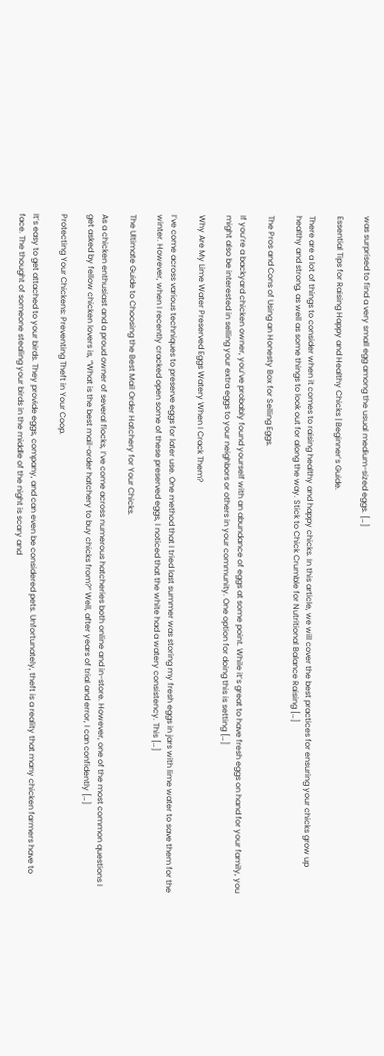was surprised to find a very small egg among the usual medium-sized eggs. […]

Essential Tips for Raising Happy and Healthy Chicks | Beginner’s Guide.

There are a lot of things to consider when it comes to raising healthy and happy chicks. In this article, we will cover the best practices for ensuring your chicks grow up healthy and strong, as well as some things to look out for along the way. Stick to Chick Crumble for Nutritional Balance Raising […]

The Pros and Cons of Using an Honesty Box for Selling Eggs.

If you’re a backyard chicken owner, you’ve probably found yourself with an abundance of eggs at some point. While it’s great to have fresh eggs on hand for your family, you might also be interested in selling your extra eggs to your neighbors or others in your community. One option for doing this is setting […]

Why Are My Lime Water Preserved Eggs Watery When I Crack Them?

I’ve come across various techniques to preserve eggs for later use. One method that I tried last summer was storing my fresh eggs in jars with lime water to save them for the winter. However, when I recently cracked open some of these preserved eggs, I noticed that the white had a watery consistency. This […]

The Ultimate Guide to Choosing the Best Mail Order Hatchery for Your Chicks.

As a chicken enthusiast and a proud owner of several flocks, I’ve come across numerous hatcheries both online and in-store. However, one of the most common questions I get asked by fellow chicken lovers is, “What is the best mail-order hatchery to buy chicks from?” Well, after years of trial and error, I can confidently […]

Protecting Your Chickens: Preventing Theft in Your Coop.

It’s easy to get attached to your birds. They provide eggs, company, and can even be considered pets. Unfortunately, theft is a reality that many chicken farmers have to face. The thought of someone stealing your birds in the middle of the night is scary and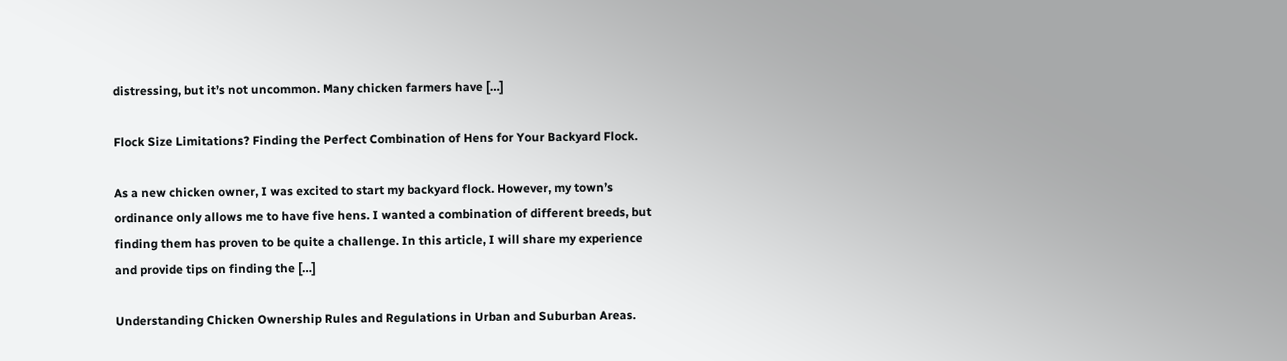distressing, but it’s not uncommon. Many chicken farmers have […]

Flock Size Limitations? Finding the Perfect Combination of Hens for Your Backyard Flock.

As a new chicken owner, I was excited to start my backyard flock. However, my town’s ordinance only allows me to have five hens. I wanted a combination of different breeds, but finding them has proven to be quite a challenge. In this article, I will share my experience and provide tips on finding the […]

Understanding Chicken Ownership Rules and Regulations in Urban and Suburban Areas.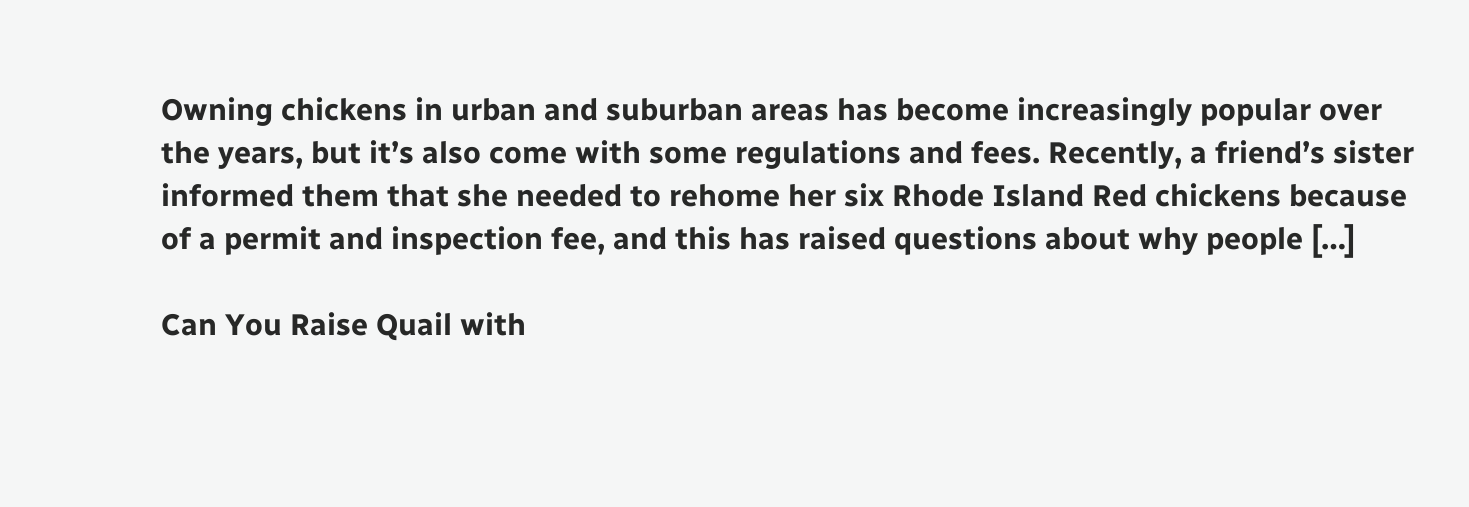Owning chickens in urban and suburban areas has become increasingly popular over the years, but it’s also come with some regulations and fees. Recently, a friend’s sister informed them that she needed to rehome her six Rhode Island Red chickens because of a permit and inspection fee, and this has raised questions about why people […]

Can You Raise Quail with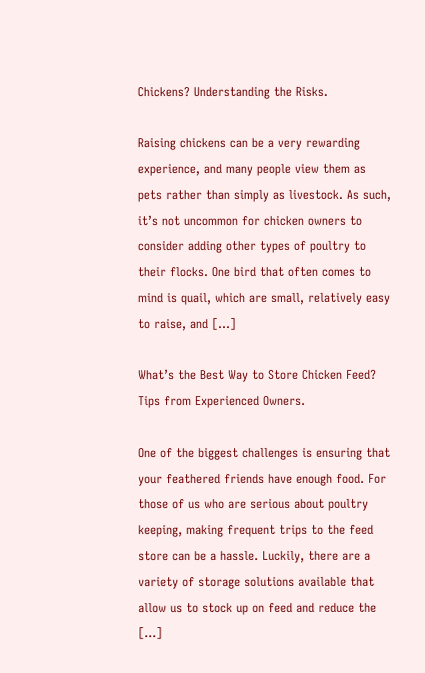Chickens? Understanding the Risks.

Raising chickens can be a very rewarding experience, and many people view them as pets rather than simply as livestock. As such, it’s not uncommon for chicken owners to consider adding other types of poultry to their flocks. One bird that often comes to mind is quail, which are small, relatively easy to raise, and […]

What’s the Best Way to Store Chicken Feed? Tips from Experienced Owners.

One of the biggest challenges is ensuring that your feathered friends have enough food. For those of us who are serious about poultry keeping, making frequent trips to the feed store can be a hassle. Luckily, there are a variety of storage solutions available that allow us to stock up on feed and reduce the […]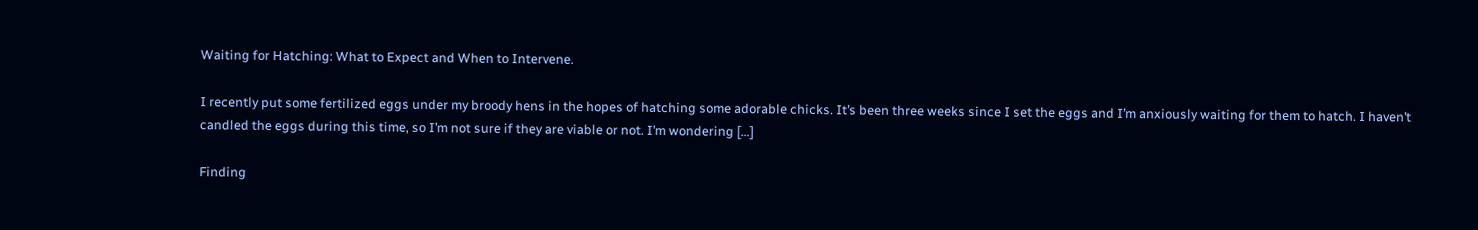Waiting for Hatching: What to Expect and When to Intervene.

I recently put some fertilized eggs under my broody hens in the hopes of hatching some adorable chicks. It’s been three weeks since I set the eggs and I’m anxiously waiting for them to hatch. I haven’t candled the eggs during this time, so I’m not sure if they are viable or not. I’m wondering […]

Finding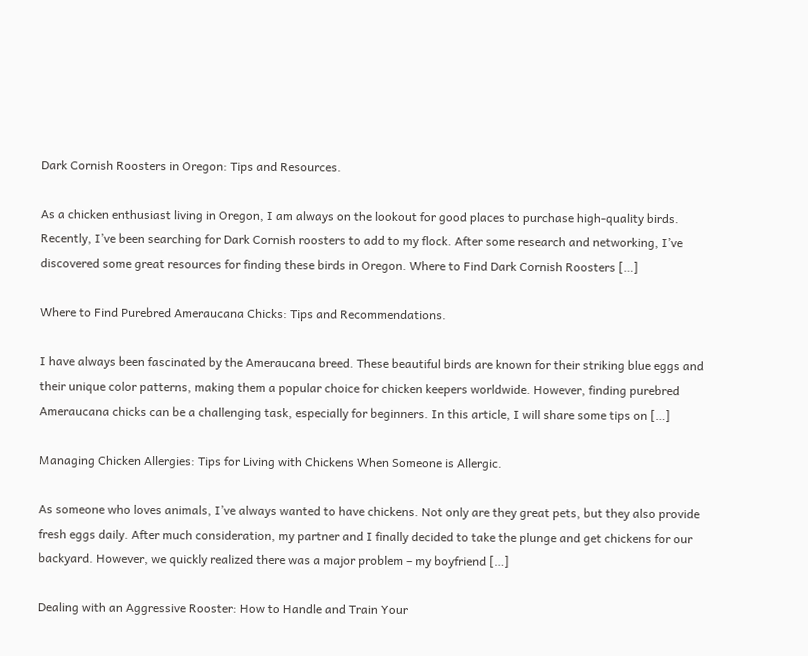Dark Cornish Roosters in Oregon: Tips and Resources.

As a chicken enthusiast living in Oregon, I am always on the lookout for good places to purchase high-quality birds. Recently, I’ve been searching for Dark Cornish roosters to add to my flock. After some research and networking, I’ve discovered some great resources for finding these birds in Oregon. Where to Find Dark Cornish Roosters […]

Where to Find Purebred Ameraucana Chicks: Tips and Recommendations.

I have always been fascinated by the Ameraucana breed. These beautiful birds are known for their striking blue eggs and their unique color patterns, making them a popular choice for chicken keepers worldwide. However, finding purebred Ameraucana chicks can be a challenging task, especially for beginners. In this article, I will share some tips on […]

Managing Chicken Allergies: Tips for Living with Chickens When Someone is Allergic.

As someone who loves animals, I’ve always wanted to have chickens. Not only are they great pets, but they also provide fresh eggs daily. After much consideration, my partner and I finally decided to take the plunge and get chickens for our backyard. However, we quickly realized there was a major problem – my boyfriend […]

Dealing with an Aggressive Rooster: How to Handle and Train Your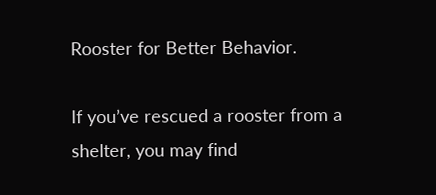Rooster for Better Behavior.

If you’ve rescued a rooster from a shelter, you may find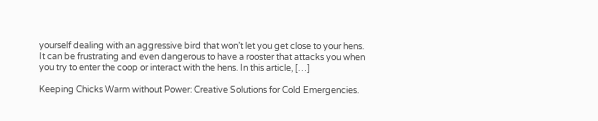yourself dealing with an aggressive bird that won’t let you get close to your hens. It can be frustrating and even dangerous to have a rooster that attacks you when you try to enter the coop or interact with the hens. In this article, […]

Keeping Chicks Warm without Power: Creative Solutions for Cold Emergencies.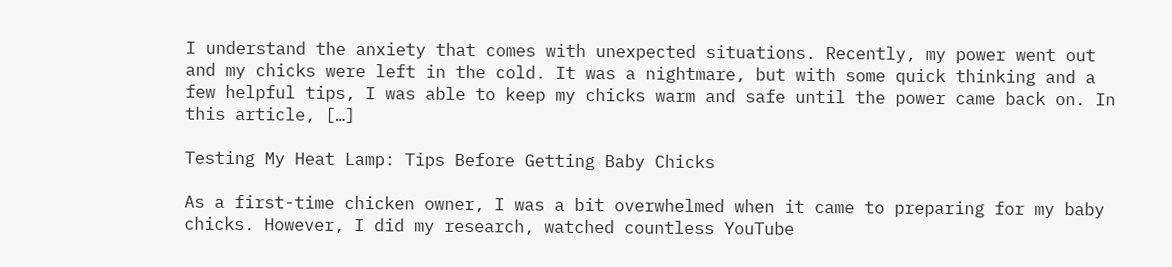I understand the anxiety that comes with unexpected situations. Recently, my power went out and my chicks were left in the cold. It was a nightmare, but with some quick thinking and a few helpful tips, I was able to keep my chicks warm and safe until the power came back on. In this article, […]

Testing My Heat Lamp: Tips Before Getting Baby Chicks

As a first-time chicken owner, I was a bit overwhelmed when it came to preparing for my baby chicks. However, I did my research, watched countless YouTube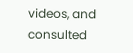videos, and consulted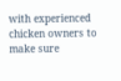with experienced chicken owners to make sure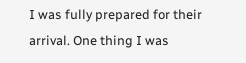I was fully prepared for their arrival. One thing I was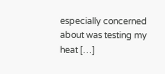especially concerned about was testing my heat […]